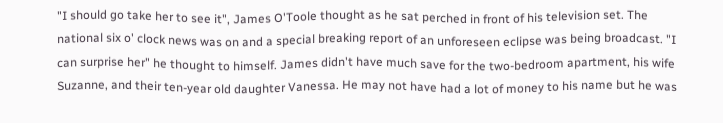"I should go take her to see it", James O'Toole thought as he sat perched in front of his television set. The national six o' clock news was on and a special breaking report of an unforeseen eclipse was being broadcast. "I can surprise her" he thought to himself. James didn't have much save for the two-bedroom apartment, his wife Suzanne, and their ten-year old daughter Vanessa. He may not have had a lot of money to his name but he was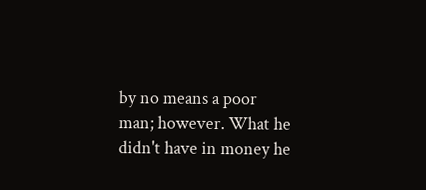by no means a poor man; however. What he didn't have in money he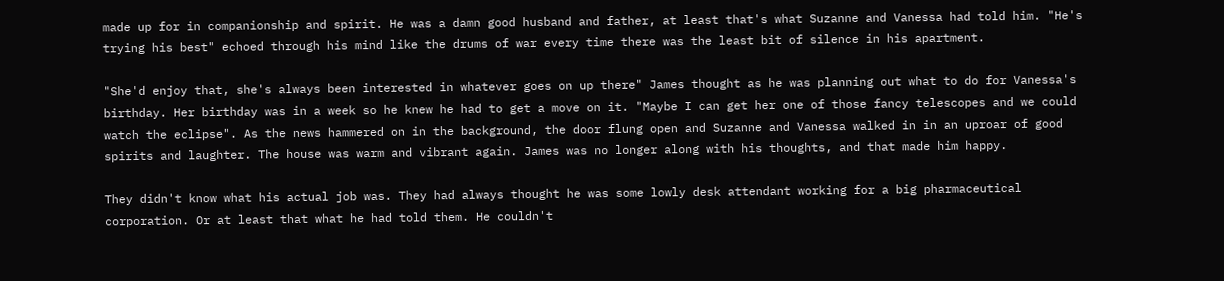made up for in companionship and spirit. He was a damn good husband and father, at least that's what Suzanne and Vanessa had told him. "He's trying his best" echoed through his mind like the drums of war every time there was the least bit of silence in his apartment.

"She'd enjoy that, she's always been interested in whatever goes on up there" James thought as he was planning out what to do for Vanessa's birthday. Her birthday was in a week so he knew he had to get a move on it. "Maybe I can get her one of those fancy telescopes and we could watch the eclipse". As the news hammered on in the background, the door flung open and Suzanne and Vanessa walked in in an uproar of good spirits and laughter. The house was warm and vibrant again. James was no longer along with his thoughts, and that made him happy.

They didn't know what his actual job was. They had always thought he was some lowly desk attendant working for a big pharmaceutical corporation. Or at least that what he had told them. He couldn't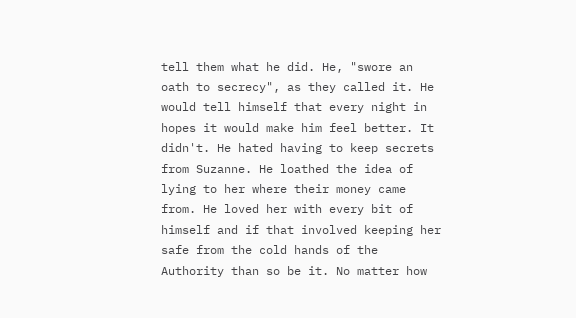tell them what he did. He, "swore an oath to secrecy", as they called it. He would tell himself that every night in hopes it would make him feel better. It didn't. He hated having to keep secrets from Suzanne. He loathed the idea of lying to her where their money came from. He loved her with every bit of himself and if that involved keeping her safe from the cold hands of the Authority than so be it. No matter how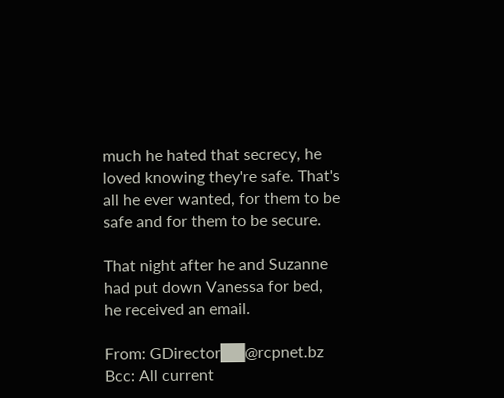much he hated that secrecy, he loved knowing they're safe. That's all he ever wanted, for them to be safe and for them to be secure.

That night after he and Suzanne had put down Vanessa for bed, he received an email.

From: GDirector██@rcpnet.bz
Bcc: All current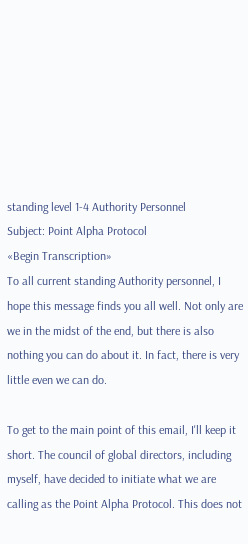standing level 1-4 Authority Personnel
Subject: Point Alpha Protocol
«Begin Transcription»
To all current standing Authority personnel, I hope this message finds you all well. Not only are we in the midst of the end, but there is also nothing you can do about it. In fact, there is very little even we can do.

To get to the main point of this email, I'll keep it short. The council of global directors, including myself, have decided to initiate what we are calling as the Point Alpha Protocol. This does not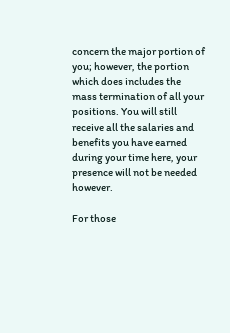concern the major portion of you; however, the portion which does includes the mass termination of all your positions. You will still receive all the salaries and benefits you have earned during your time here, your presence will not be needed however.

For those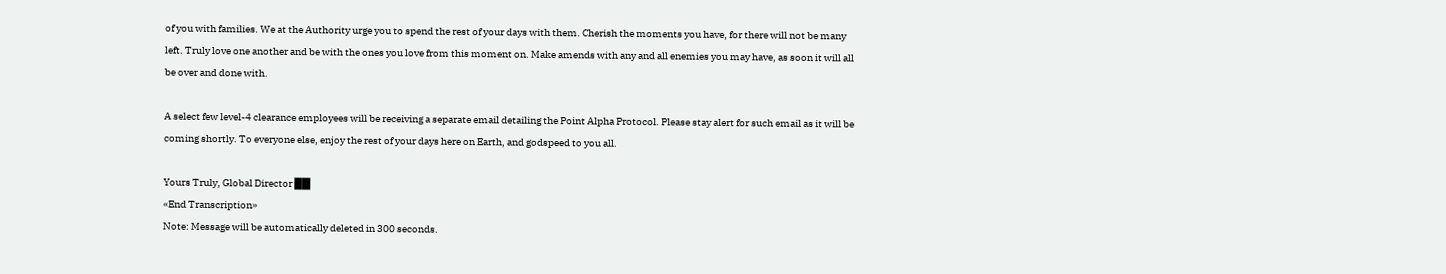of you with families. We at the Authority urge you to spend the rest of your days with them. Cherish the moments you have, for there will not be many left. Truly love one another and be with the ones you love from this moment on. Make amends with any and all enemies you may have, as soon it will all be over and done with.

A select few level-4 clearance employees will be receiving a separate email detailing the Point Alpha Protocol. Please stay alert for such email as it will be coming shortly. To everyone else, enjoy the rest of your days here on Earth, and godspeed to you all.

Yours Truly, Global Director ██
«End Transcription»
Note: Message will be automatically deleted in 300 seconds.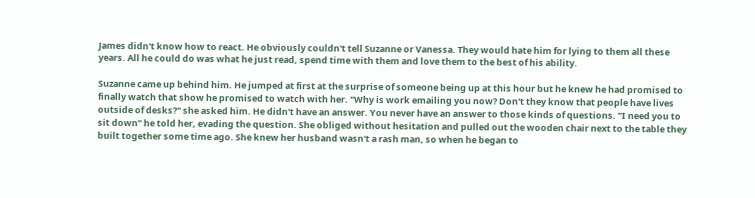James didn't know how to react. He obviously couldn't tell Suzanne or Vanessa. They would hate him for lying to them all these years. All he could do was what he just read, spend time with them and love them to the best of his ability.

Suzanne came up behind him. He jumped at first at the surprise of someone being up at this hour but he knew he had promised to finally watch that show he promised to watch with her. "Why is work emailing you now? Don't they know that people have lives outside of desks?" she asked him. He didn't have an answer. You never have an answer to those kinds of questions. "I need you to sit down" he told her, evading the question. She obliged without hesitation and pulled out the wooden chair next to the table they built together some time ago. She knew her husband wasn't a rash man, so when he began to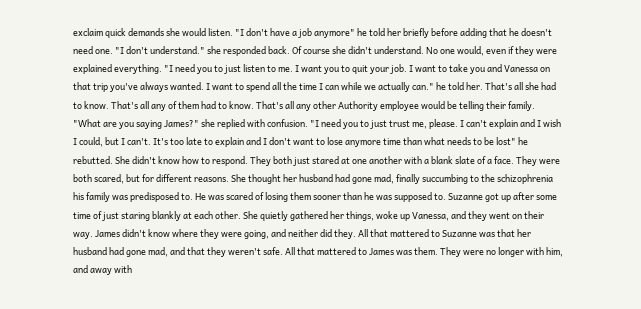exclaim quick demands she would listen. "I don't have a job anymore" he told her briefly before adding that he doesn't need one. "I don't understand." she responded back. Of course she didn't understand. No one would, even if they were explained everything. "I need you to just listen to me. I want you to quit your job. I want to take you and Vanessa on that trip you've always wanted. I want to spend all the time I can while we actually can." he told her. That's all she had to know. That's all any of them had to know. That's all any other Authority employee would be telling their family. "What are you saying James?" she replied with confusion. "I need you to just trust me, please. I can't explain and I wish I could, but I can't. It's too late to explain and I don't want to lose anymore time than what needs to be lost" he rebutted. She didn't know how to respond. They both just stared at one another with a blank slate of a face. They were both scared, but for different reasons. She thought her husband had gone mad, finally succumbing to the schizophrenia his family was predisposed to. He was scared of losing them sooner than he was supposed to. Suzanne got up after some time of just staring blankly at each other. She quietly gathered her things, woke up Vanessa, and they went on their way. James didn't know where they were going, and neither did they. All that mattered to Suzanne was that her husband had gone mad, and that they weren't safe. All that mattered to James was them. They were no longer with him, and away with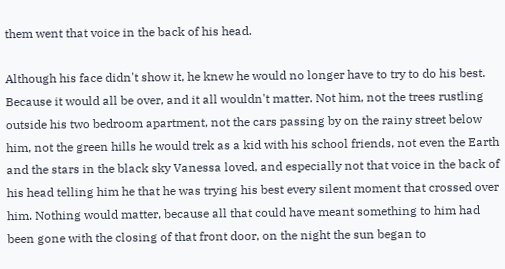them went that voice in the back of his head.

Although his face didn't show it, he knew he would no longer have to try to do his best. Because it would all be over, and it all wouldn't matter. Not him, not the trees rustling outside his two bedroom apartment, not the cars passing by on the rainy street below him, not the green hills he would trek as a kid with his school friends, not even the Earth and the stars in the black sky Vanessa loved, and especially not that voice in the back of his head telling him he that he was trying his best every silent moment that crossed over him. Nothing would matter, because all that could have meant something to him had been gone with the closing of that front door, on the night the sun began to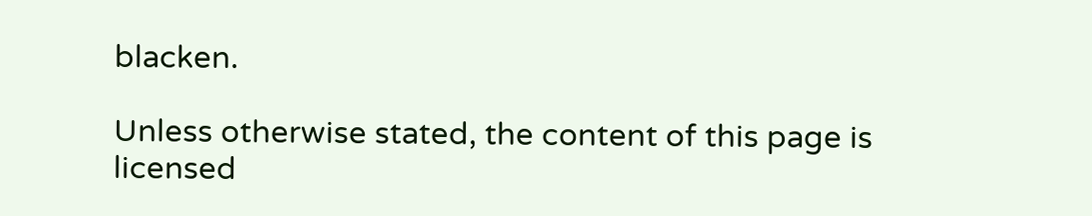blacken.

Unless otherwise stated, the content of this page is licensed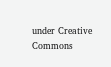under Creative Commons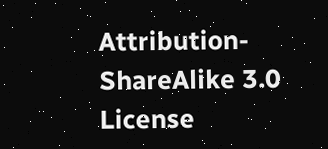Attribution-ShareAlike 3.0 License